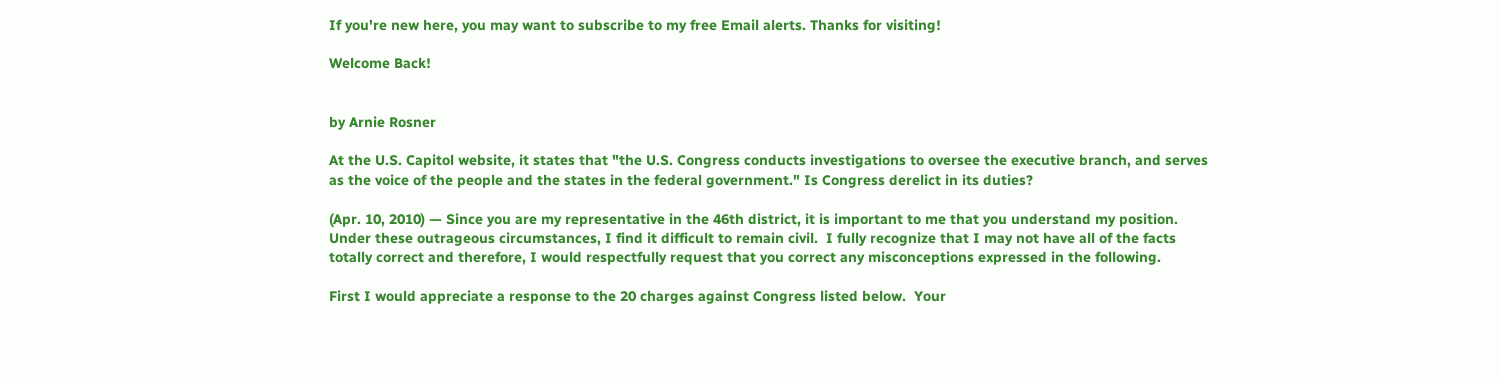If you're new here, you may want to subscribe to my free Email alerts. Thanks for visiting!

Welcome Back!


by Arnie Rosner

At the U.S. Capitol website, it states that "the U.S. Congress conducts investigations to oversee the executive branch, and serves as the voice of the people and the states in the federal government." Is Congress derelict in its duties?

(Apr. 10, 2010) — Since you are my representative in the 46th district, it is important to me that you understand my position.  Under these outrageous circumstances, I find it difficult to remain civil.  I fully recognize that I may not have all of the facts totally correct and therefore, I would respectfully request that you correct any misconceptions expressed in the following.

First I would appreciate a response to the 20 charges against Congress listed below.  Your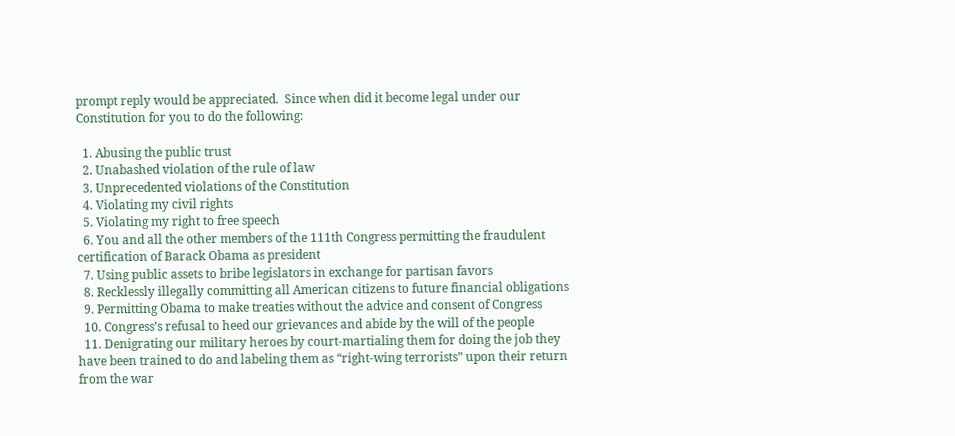prompt reply would be appreciated.  Since when did it become legal under our Constitution for you to do the following:

  1. Abusing the public trust
  2. Unabashed violation of the rule of law
  3. Unprecedented violations of the Constitution
  4. Violating my civil rights
  5. Violating my right to free speech
  6. You and all the other members of the 111th Congress permitting the fraudulent certification of Barack Obama as president
  7. Using public assets to bribe legislators in exchange for partisan favors
  8. Recklessly illegally committing all American citizens to future financial obligations
  9. Permitting Obama to make treaties without the advice and consent of Congress
  10. Congress’s refusal to heed our grievances and abide by the will of the people
  11. Denigrating our military heroes by court-martialing them for doing the job they have been trained to do and labeling them as “right-wing terrorists” upon their return from the war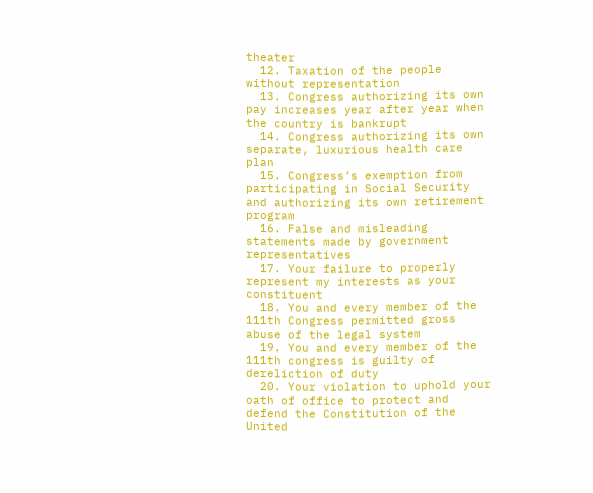theater
  12. Taxation of the people without representation
  13. Congress authorizing its own pay increases year after year when the country is bankrupt
  14. Congress authorizing its own separate, luxurious health care plan
  15. Congress’s exemption from participating in Social Security and authorizing its own retirement program
  16. False and misleading statements made by government representatives
  17. Your failure to properly represent my interests as your constituent
  18. You and every member of the 111th Congress permitted gross abuse of the legal system
  19. You and every member of the 111th congress is guilty of dereliction of duty
  20. Your violation to uphold your oath of office to protect and defend the Constitution of the United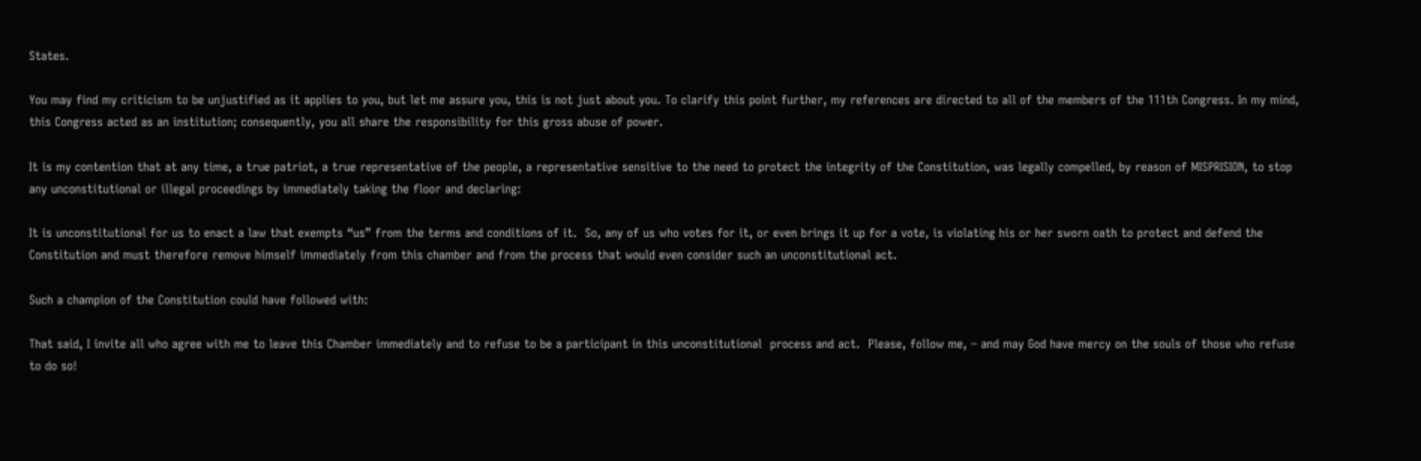States.

You may find my criticism to be unjustified as it applies to you, but let me assure you, this is not just about you. To clarify this point further, my references are directed to all of the members of the 111th Congress. In my mind, this Congress acted as an institution; consequently, you all share the responsibility for this gross abuse of power.

It is my contention that at any time, a true patriot, a true representative of the people, a representative sensitive to the need to protect the integrity of the Constitution, was legally compelled, by reason of MISPRISION, to stop any unconstitutional or illegal proceedings by immediately taking the floor and declaring:

It is unconstitutional for us to enact a law that exempts “us” from the terms and conditions of it.  So, any of us who votes for it, or even brings it up for a vote, is violating his or her sworn oath to protect and defend the Constitution and must therefore remove himself immediately from this chamber and from the process that would even consider such an unconstitutional act.

Such a champion of the Constitution could have followed with:

That said, I invite all who agree with me to leave this Chamber immediately and to refuse to be a participant in this unconstitutional  process and act.  Please, follow me, – and may God have mercy on the souls of those who refuse to do so!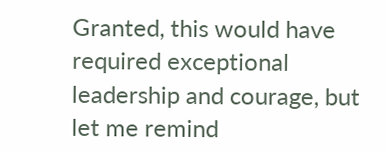Granted, this would have required exceptional leadership and courage, but let me remind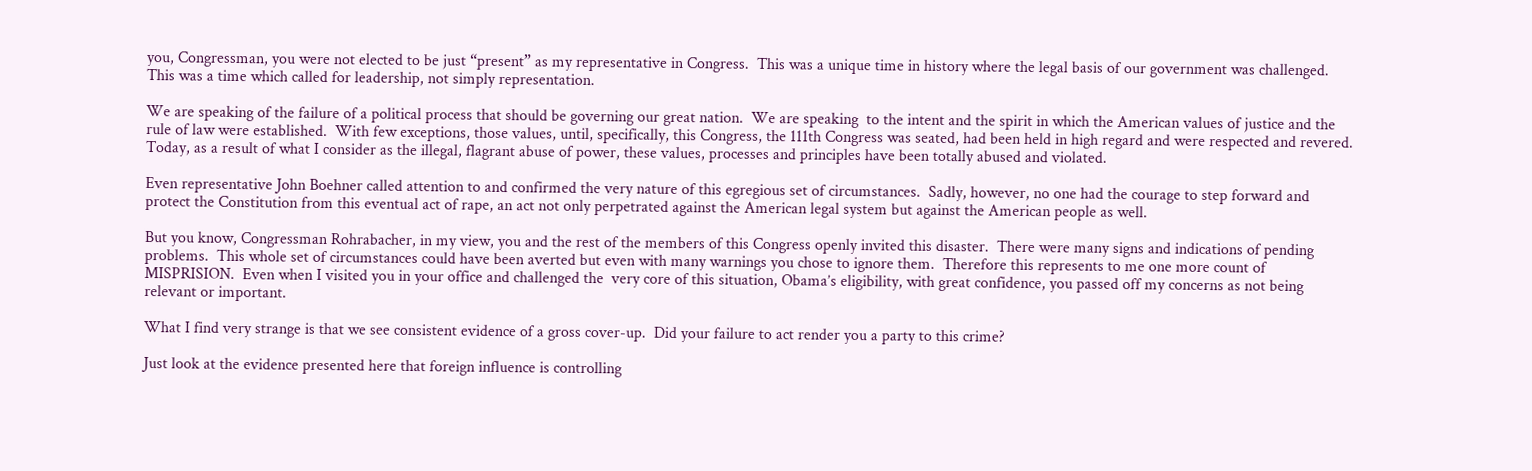you, Congressman, you were not elected to be just “present” as my representative in Congress.  This was a unique time in history where the legal basis of our government was challenged. This was a time which called for leadership, not simply representation.

We are speaking of the failure of a political process that should be governing our great nation.  We are speaking  to the intent and the spirit in which the American values of justice and the rule of law were established.  With few exceptions, those values, until, specifically, this Congress, the 111th Congress was seated, had been held in high regard and were respected and revered.  Today, as a result of what I consider as the illegal, flagrant abuse of power, these values, processes and principles have been totally abused and violated.

Even representative John Boehner called attention to and confirmed the very nature of this egregious set of circumstances.  Sadly, however, no one had the courage to step forward and protect the Constitution from this eventual act of rape, an act not only perpetrated against the American legal system but against the American people as well.

But you know, Congressman Rohrabacher, in my view, you and the rest of the members of this Congress openly invited this disaster.  There were many signs and indications of pending problems.  This whole set of circumstances could have been averted but even with many warnings you chose to ignore them.  Therefore this represents to me one more count of MISPRISION.  Even when I visited you in your office and challenged the  very core of this situation, Obama’s eligibility, with great confidence, you passed off my concerns as not being relevant or important.

What I find very strange is that we see consistent evidence of a gross cover-up.  Did your failure to act render you a party to this crime?

Just look at the evidence presented here that foreign influence is controlling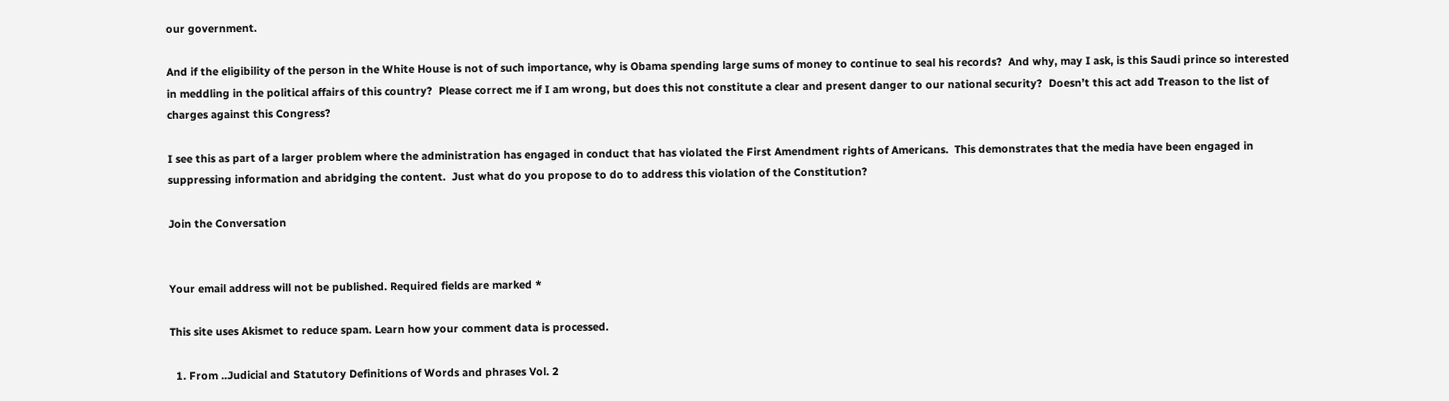our government.

And if the eligibility of the person in the White House is not of such importance, why is Obama spending large sums of money to continue to seal his records?  And why, may I ask, is this Saudi prince so interested in meddling in the political affairs of this country?  Please correct me if I am wrong, but does this not constitute a clear and present danger to our national security?  Doesn’t this act add Treason to the list of charges against this Congress?

I see this as part of a larger problem where the administration has engaged in conduct that has violated the First Amendment rights of Americans.  This demonstrates that the media have been engaged in suppressing information and abridging the content.  Just what do you propose to do to address this violation of the Constitution?

Join the Conversation


Your email address will not be published. Required fields are marked *

This site uses Akismet to reduce spam. Learn how your comment data is processed.

  1. From ..Judicial and Statutory Definitions of Words and phrases Vol. 2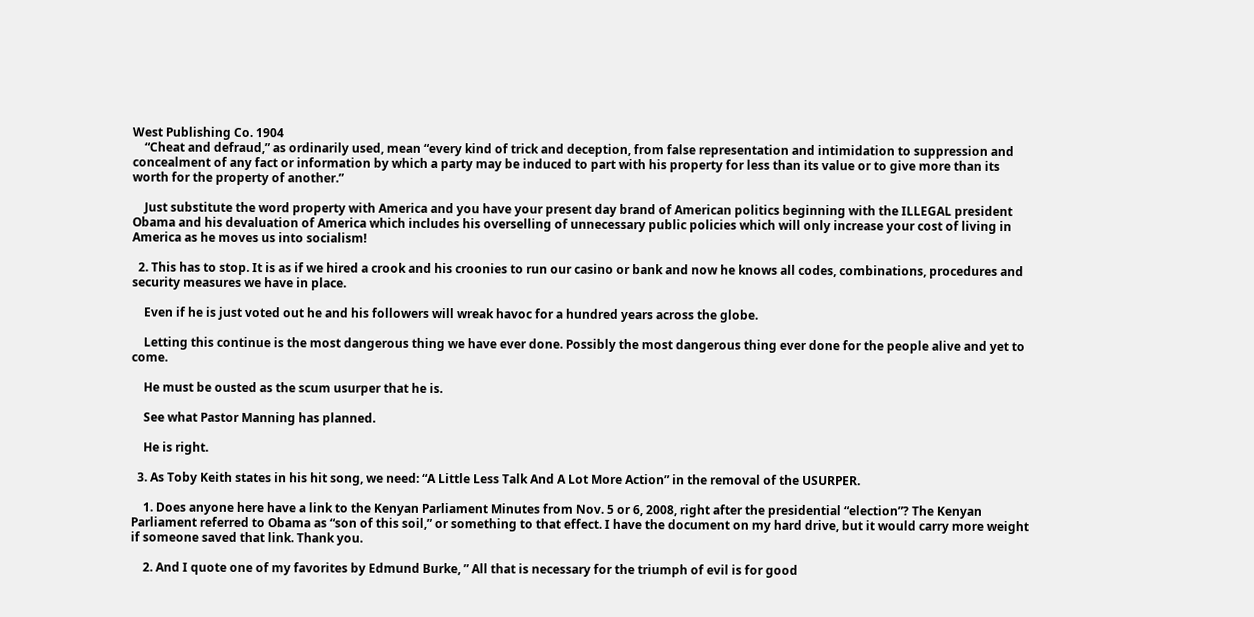West Publishing Co. 1904
    “Cheat and defraud,” as ordinarily used, mean “every kind of trick and deception, from false representation and intimidation to suppression and concealment of any fact or information by which a party may be induced to part with his property for less than its value or to give more than its worth for the property of another.”

    Just substitute the word property with America and you have your present day brand of American politics beginning with the ILLEGAL president Obama and his devaluation of America which includes his overselling of unnecessary public policies which will only increase your cost of living in America as he moves us into socialism!

  2. This has to stop. It is as if we hired a crook and his croonies to run our casino or bank and now he knows all codes, combinations, procedures and security measures we have in place.

    Even if he is just voted out he and his followers will wreak havoc for a hundred years across the globe.

    Letting this continue is the most dangerous thing we have ever done. Possibly the most dangerous thing ever done for the people alive and yet to come.

    He must be ousted as the scum usurper that he is.

    See what Pastor Manning has planned.

    He is right.

  3. As Toby Keith states in his hit song, we need: “A Little Less Talk And A Lot More Action” in the removal of the USURPER.

    1. Does anyone here have a link to the Kenyan Parliament Minutes from Nov. 5 or 6, 2008, right after the presidential “election”? The Kenyan Parliament referred to Obama as “son of this soil,” or something to that effect. I have the document on my hard drive, but it would carry more weight if someone saved that link. Thank you.

    2. And I quote one of my favorites by Edmund Burke, ” All that is necessary for the triumph of evil is for good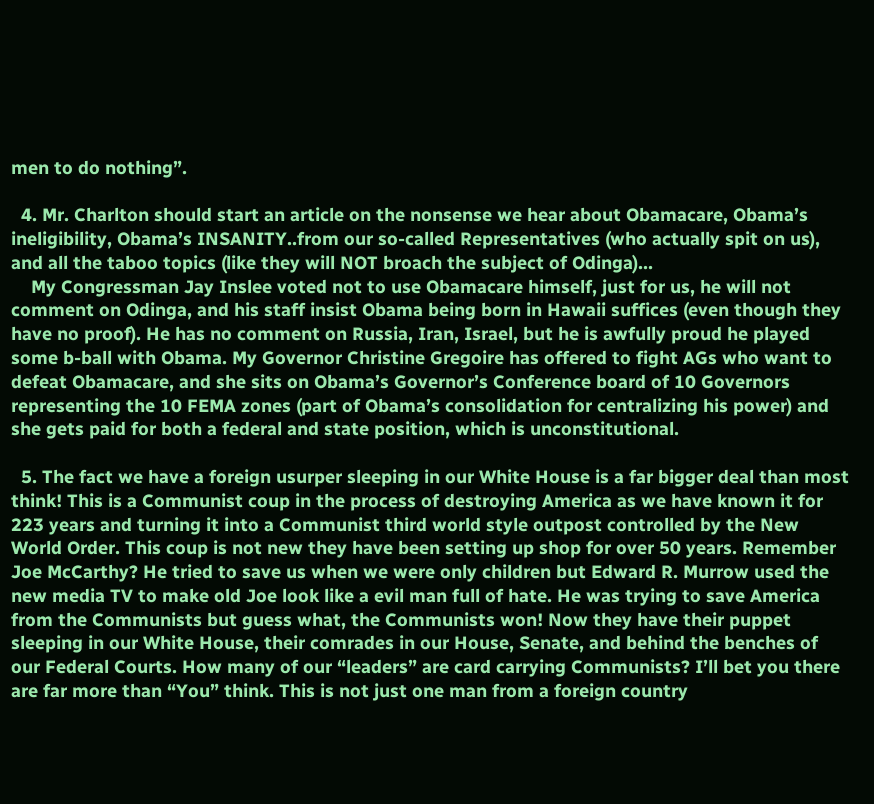men to do nothing”.

  4. Mr. Charlton should start an article on the nonsense we hear about Obamacare, Obama’s ineligibility, Obama’s INSANITY..from our so-called Representatives (who actually spit on us), and all the taboo topics (like they will NOT broach the subject of Odinga)…
    My Congressman Jay Inslee voted not to use Obamacare himself, just for us, he will not comment on Odinga, and his staff insist Obama being born in Hawaii suffices (even though they have no proof). He has no comment on Russia, Iran, Israel, but he is awfully proud he played some b-ball with Obama. My Governor Christine Gregoire has offered to fight AGs who want to defeat Obamacare, and she sits on Obama’s Governor’s Conference board of 10 Governors representing the 10 FEMA zones (part of Obama’s consolidation for centralizing his power) and she gets paid for both a federal and state position, which is unconstitutional.

  5. The fact we have a foreign usurper sleeping in our White House is a far bigger deal than most think! This is a Communist coup in the process of destroying America as we have known it for 223 years and turning it into a Communist third world style outpost controlled by the New World Order. This coup is not new they have been setting up shop for over 50 years. Remember Joe McCarthy? He tried to save us when we were only children but Edward R. Murrow used the new media TV to make old Joe look like a evil man full of hate. He was trying to save America from the Communists but guess what, the Communists won! Now they have their puppet sleeping in our White House, their comrades in our House, Senate, and behind the benches of our Federal Courts. How many of our “leaders” are card carrying Communists? I’ll bet you there are far more than “You” think. This is not just one man from a foreign country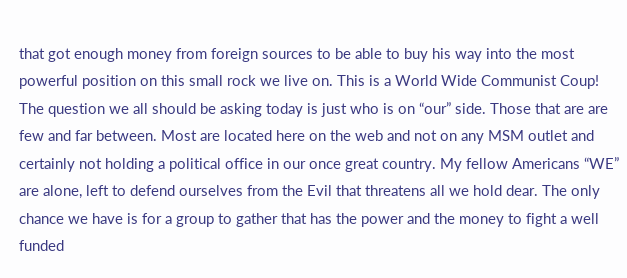that got enough money from foreign sources to be able to buy his way into the most powerful position on this small rock we live on. This is a World Wide Communist Coup! The question we all should be asking today is just who is on “our” side. Those that are are few and far between. Most are located here on the web and not on any MSM outlet and certainly not holding a political office in our once great country. My fellow Americans “WE” are alone, left to defend ourselves from the Evil that threatens all we hold dear. The only chance we have is for a group to gather that has the power and the money to fight a well funded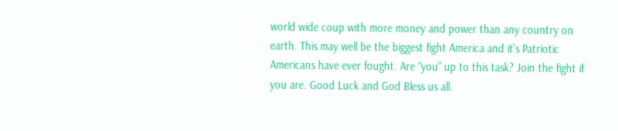world wide coup with more money and power than any country on earth. This may well be the biggest fight America and it’s Patriotic Americans have ever fought. Are “you” up to this task? Join the fight if you are. Good Luck and God Bless us all.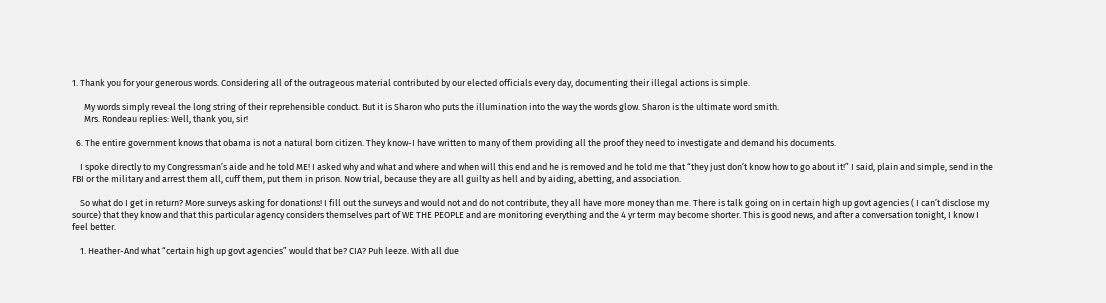1. Thank you for your generous words. Considering all of the outrageous material contributed by our elected officials every day, documenting their illegal actions is simple.

      My words simply reveal the long string of their reprehensible conduct. But it is Sharon who puts the illumination into the way the words glow. Sharon is the ultimate word smith.
      Mrs. Rondeau replies: Well, thank you, sir!

  6. The entire government knows that obama is not a natural born citizen. They know-I have written to many of them providing all the proof they need to investigate and demand his documents.

    I spoke directly to my Congressman’s aide and he told ME! I asked why and what and where and when will this end and he is removed and he told me that “they just don’t know how to go about it!” I said, plain and simple, send in the FBI or the military and arrest them all, cuff them, put them in prison. Now trial, because they are all guilty as hell and by aiding, abetting, and association.

    So what do I get in return? More surveys asking for donations! I fill out the surveys and would not and do not contribute, they all have more money than me. There is talk going on in certain high up govt agencies ( I can’t disclose my source) that they know and that this particular agency considers themselves part of WE THE PEOPLE and are monitoring everything and the 4 yr term may become shorter. This is good news, and after a conversation tonight, I know I feel better.

    1. Heather-And what “certain high up govt agencies” would that be? CIA? Puh leeze. With all due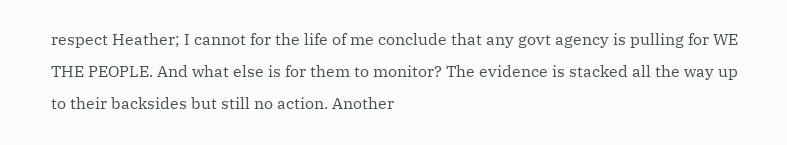respect Heather; I cannot for the life of me conclude that any govt agency is pulling for WE THE PEOPLE. And what else is for them to monitor? The evidence is stacked all the way up to their backsides but still no action. Another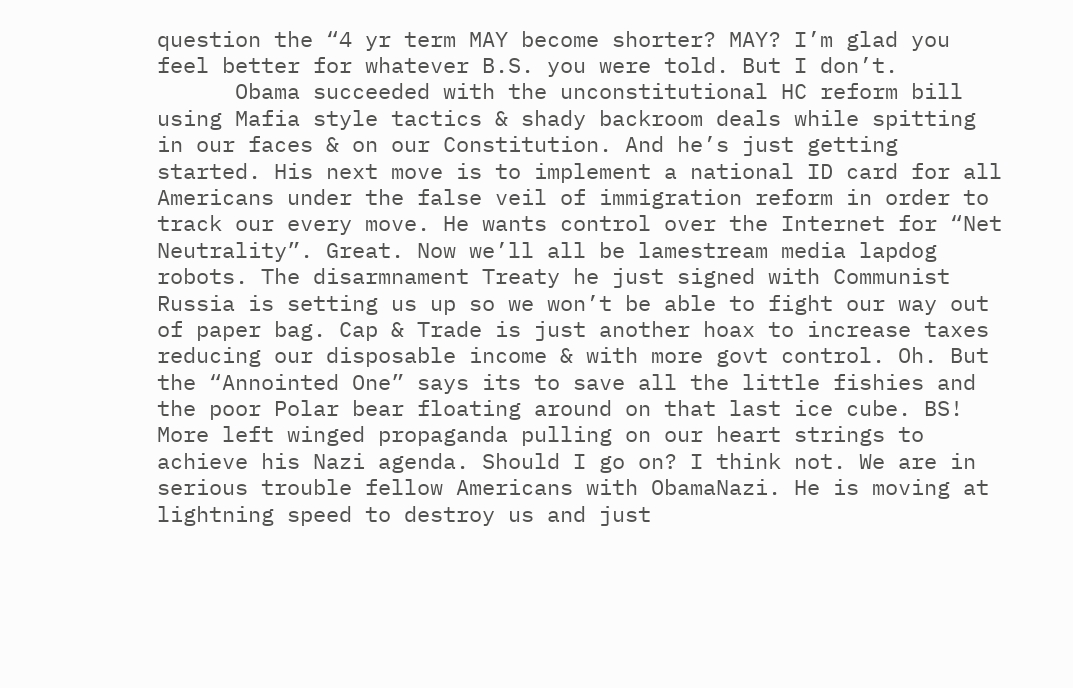question the “4 yr term MAY become shorter? MAY? I’m glad you feel better for whatever B.S. you were told. But I don’t.
      Obama succeeded with the unconstitutional HC reform bill using Mafia style tactics & shady backroom deals while spitting in our faces & on our Constitution. And he’s just getting started. His next move is to implement a national ID card for all Americans under the false veil of immigration reform in order to track our every move. He wants control over the Internet for “Net Neutrality”. Great. Now we’ll all be lamestream media lapdog robots. The disarmnament Treaty he just signed with Communist Russia is setting us up so we won’t be able to fight our way out of paper bag. Cap & Trade is just another hoax to increase taxes reducing our disposable income & with more govt control. Oh. But the “Annointed One” says its to save all the little fishies and the poor Polar bear floating around on that last ice cube. BS! More left winged propaganda pulling on our heart strings to achieve his Nazi agenda. Should I go on? I think not. We are in serious trouble fellow Americans with ObamaNazi. He is moving at lightning speed to destroy us and just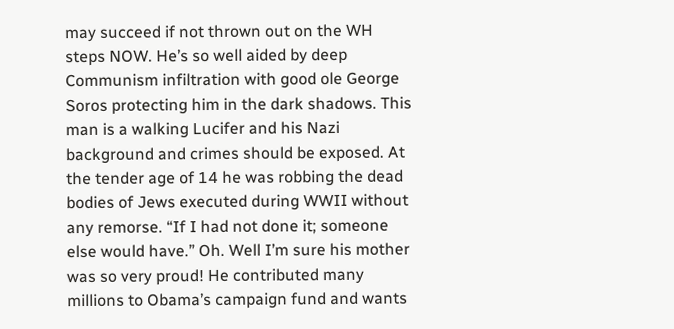may succeed if not thrown out on the WH steps NOW. He’s so well aided by deep Communism infiltration with good ole George Soros protecting him in the dark shadows. This man is a walking Lucifer and his Nazi background and crimes should be exposed. At the tender age of 14 he was robbing the dead bodies of Jews executed during WWII without any remorse. “If I had not done it; someone else would have.” Oh. Well I’m sure his mother was so very proud! He contributed many millions to Obama’s campaign fund and wants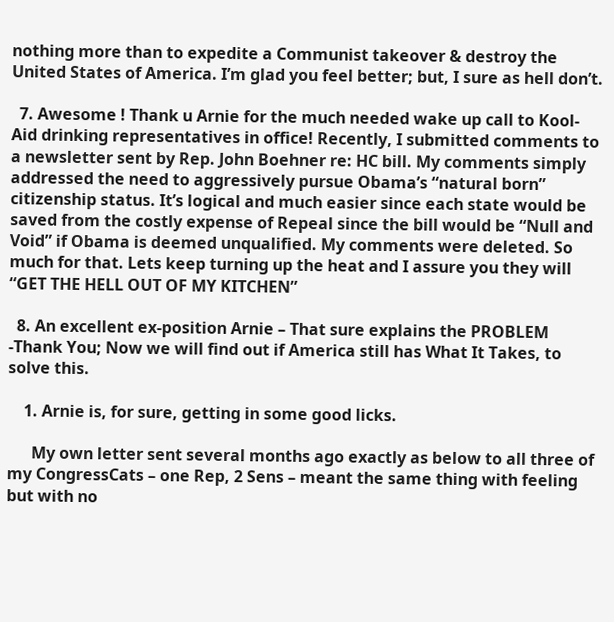nothing more than to expedite a Communist takeover & destroy the United States of America. I’m glad you feel better; but, I sure as hell don’t.

  7. Awesome ! Thank u Arnie for the much needed wake up call to Kool-Aid drinking representatives in office! Recently, I submitted comments to a newsletter sent by Rep. John Boehner re: HC bill. My comments simply addressed the need to aggressively pursue Obama’s “natural born” citizenship status. It’s logical and much easier since each state would be saved from the costly expense of Repeal since the bill would be “Null and Void” if Obama is deemed unqualified. My comments were deleted. So much for that. Lets keep turning up the heat and I assure you they will “GET THE HELL OUT OF MY KITCHEN”

  8. An excellent ex-position Arnie – That sure explains the PROBLEM -Thank You; Now we will find out if America still has What It Takes, to solve this.

    1. Arnie is, for sure, getting in some good licks.

      My own letter sent several months ago exactly as below to all three of my CongressCats – one Rep, 2 Sens – meant the same thing with feeling but with no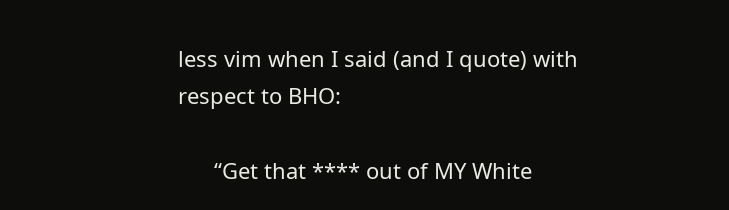less vim when I said (and I quote) with respect to BHO:

      “Get that **** out of MY White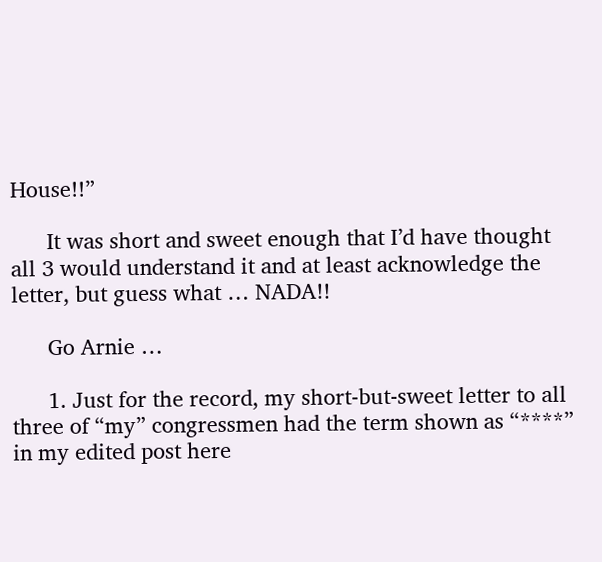House!!”

      It was short and sweet enough that I’d have thought all 3 would understand it and at least acknowledge the letter, but guess what … NADA!!

      Go Arnie …

      1. Just for the record, my short-but-sweet letter to all three of “my” congressmen had the term shown as “****” in my edited post here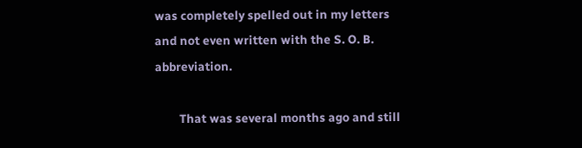was completely spelled out in my letters and not even written with the S. O. B. abbreviation.

        That was several months ago and still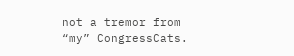not a tremor from “my” CongressCats.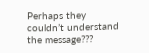Perhaps they couldn’t understand the message???